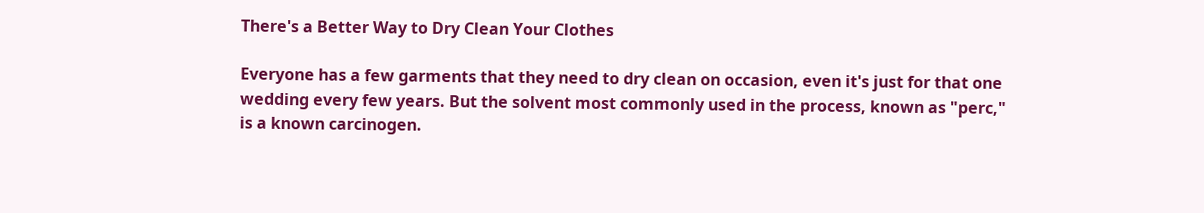There's a Better Way to Dry Clean Your Clothes

Everyone has a few garments that they need to dry clean on occasion, even it's just for that one wedding every few years. But the solvent most commonly used in the process, known as "perc," is a known carcinogen.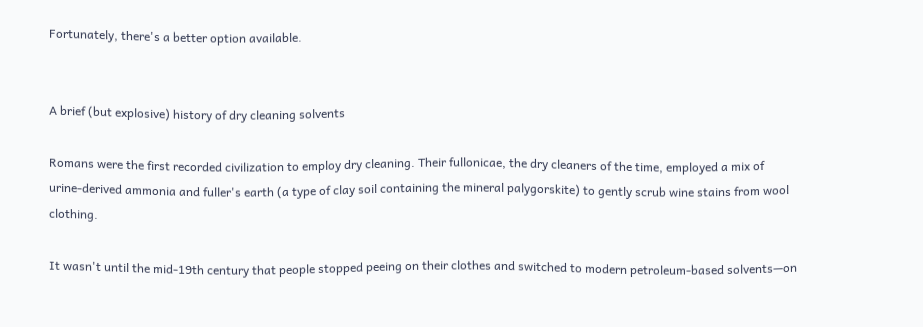Fortunately, there's a better option available.


A brief (but explosive) history of dry cleaning solvents

Romans were the first recorded civilization to employ dry cleaning. Their fullonicae, the dry cleaners of the time, employed a mix of urine-derived ammonia and fuller's earth (a type of clay soil containing the mineral palygorskite) to gently scrub wine stains from wool clothing.

It wasn't until the mid-19th century that people stopped peeing on their clothes and switched to modern petroleum-based solvents—on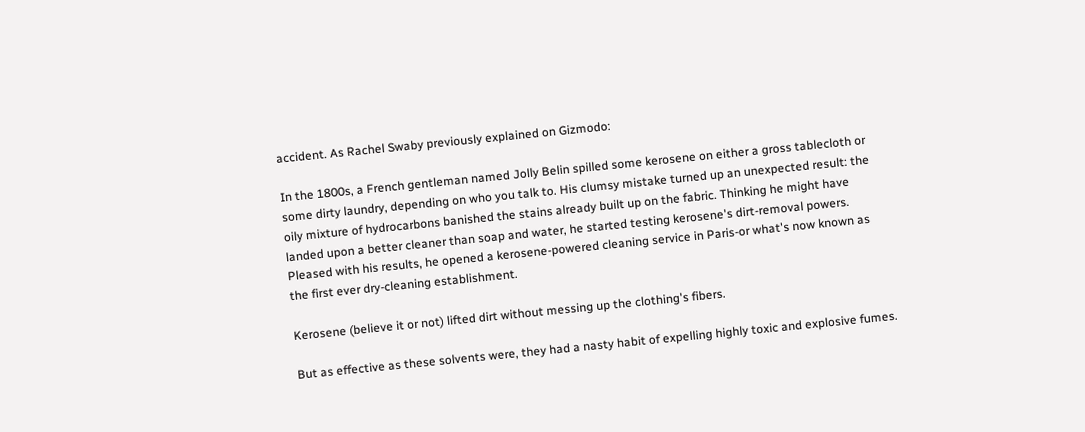accident. As Rachel Swaby previously explained on Gizmodo:

In the 1800s, a French gentleman named Jolly Belin spilled some kerosene on either a gross tablecloth or some dirty laundry, depending on who you talk to. His clumsy mistake turned up an unexpected result: the oily mixture of hydrocarbons banished the stains already built up on the fabric. Thinking he might have landed upon a better cleaner than soap and water, he started testing kerosene's dirt-removal powers. Pleased with his results, he opened a kerosene-powered cleaning service in Paris-or what's now known as the first ever dry-cleaning establishment.

Kerosene (believe it or not) lifted dirt without messing up the clothing's fibers.

But as effective as these solvents were, they had a nasty habit of expelling highly toxic and explosive fumes.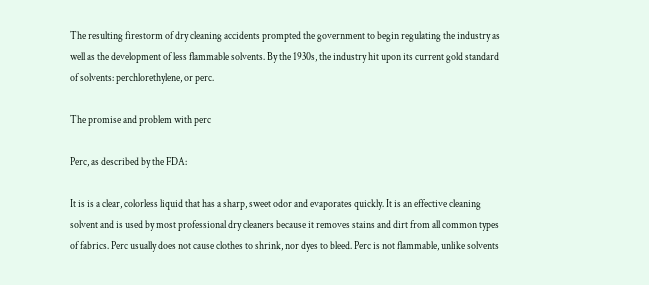The resulting firestorm of dry cleaning accidents prompted the government to begin regulating the industry as well as the development of less flammable solvents. By the 1930s, the industry hit upon its current gold standard of solvents: perchlorethylene, or perc.

The promise and problem with perc

Perc, as described by the FDA:

It is is a clear, colorless liquid that has a sharp, sweet odor and evaporates quickly. It is an effective cleaning solvent and is used by most professional dry cleaners because it removes stains and dirt from all common types of fabrics. Perc usually does not cause clothes to shrink, nor dyes to bleed. Perc is not flammable, unlike solvents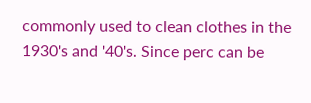commonly used to clean clothes in the 1930's and '40's. Since perc can be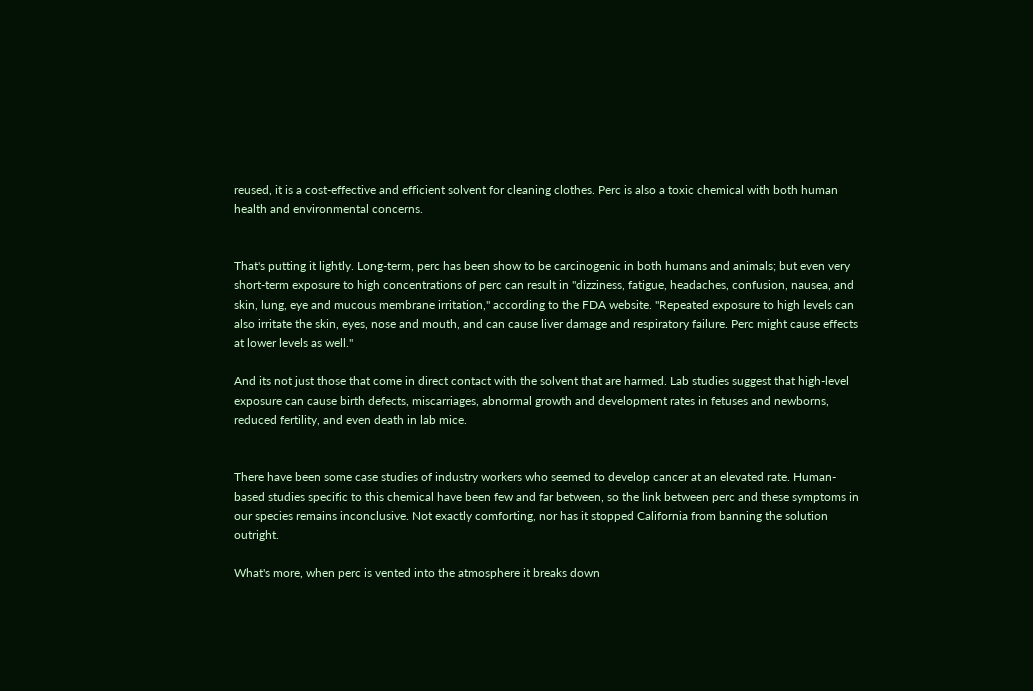reused, it is a cost-effective and efficient solvent for cleaning clothes. Perc is also a toxic chemical with both human health and environmental concerns.


That's putting it lightly. Long-term, perc has been show to be carcinogenic in both humans and animals; but even very short-term exposure to high concentrations of perc can result in "dizziness, fatigue, headaches, confusion, nausea, and skin, lung, eye and mucous membrane irritation," according to the FDA website. "Repeated exposure to high levels can also irritate the skin, eyes, nose and mouth, and can cause liver damage and respiratory failure. Perc might cause effects at lower levels as well."

And its not just those that come in direct contact with the solvent that are harmed. Lab studies suggest that high-level exposure can cause birth defects, miscarriages, abnormal growth and development rates in fetuses and newborns, reduced fertility, and even death in lab mice.


There have been some case studies of industry workers who seemed to develop cancer at an elevated rate. Human-based studies specific to this chemical have been few and far between, so the link between perc and these symptoms in our species remains inconclusive. Not exactly comforting, nor has it stopped California from banning the solution outright.

What's more, when perc is vented into the atmosphere it breaks down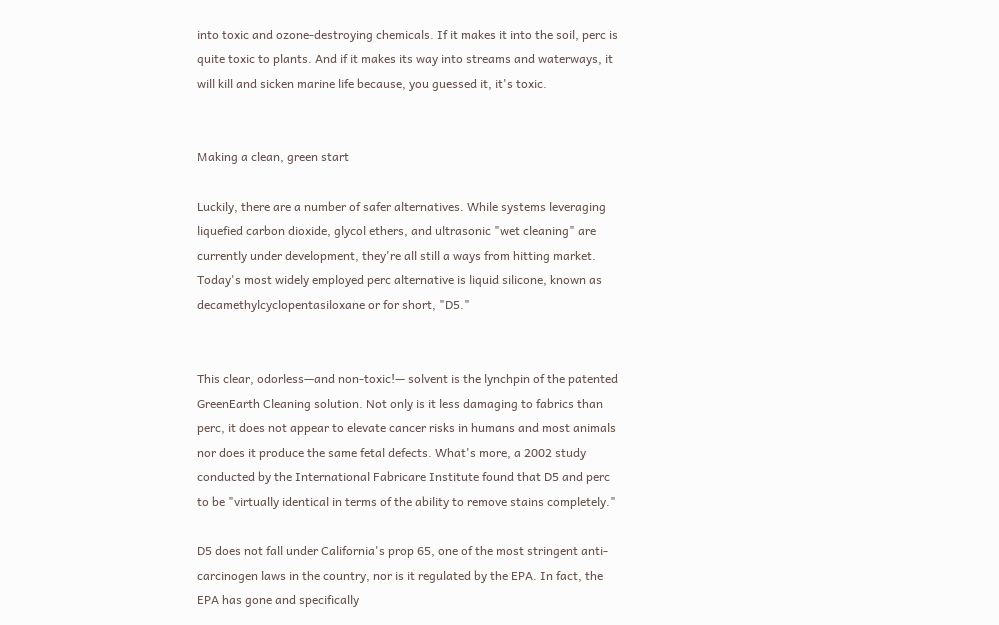into toxic and ozone-destroying chemicals. If it makes it into the soil, perc is quite toxic to plants. And if it makes its way into streams and waterways, it will kill and sicken marine life because, you guessed it, it's toxic.


Making a clean, green start

Luckily, there are a number of safer alternatives. While systems leveraging liquefied carbon dioxide, glycol ethers, and ultrasonic "wet cleaning" are currently under development, they're all still a ways from hitting market. Today's most widely employed perc alternative is liquid silicone, known as decamethylcyclopentasiloxane or for short, "D5."


This clear, odorless—and non-toxic!— solvent is the lynchpin of the patented GreenEarth Cleaning solution. Not only is it less damaging to fabrics than perc, it does not appear to elevate cancer risks in humans and most animals nor does it produce the same fetal defects. What's more, a 2002 study conducted by the International Fabricare Institute found that D5 and perc to be "virtually identical in terms of the ability to remove stains completely."

D5 does not fall under California's prop 65, one of the most stringent anti-carcinogen laws in the country, nor is it regulated by the EPA. In fact, the EPA has gone and specifically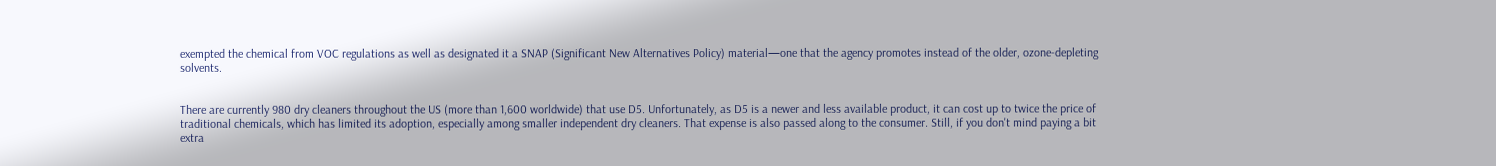exempted the chemical from VOC regulations as well as designated it a SNAP (Significant New Alternatives Policy) material—one that the agency promotes instead of the older, ozone-depleting solvents.


There are currently 980 dry cleaners throughout the US (more than 1,600 worldwide) that use D5. Unfortunately, as D5 is a newer and less available product, it can cost up to twice the price of traditional chemicals, which has limited its adoption, especially among smaller independent dry cleaners. That expense is also passed along to the consumer. Still, if you don't mind paying a bit extra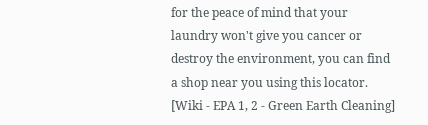for the peace of mind that your laundry won't give you cancer or destroy the environment, you can find a shop near you using this locator. [Wiki - EPA 1, 2 - Green Earth Cleaning]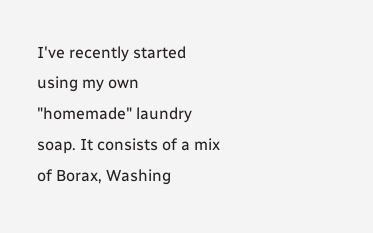I've recently started using my own "homemade" laundry soap. It consists of a mix of Borax, Washing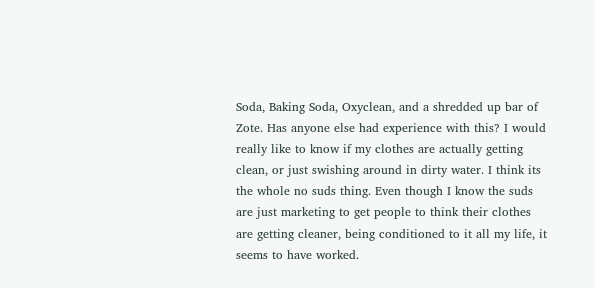Soda, Baking Soda, Oxyclean, and a shredded up bar of Zote. Has anyone else had experience with this? I would really like to know if my clothes are actually getting clean, or just swishing around in dirty water. I think its the whole no suds thing. Even though I know the suds are just marketing to get people to think their clothes are getting cleaner, being conditioned to it all my life, it seems to have worked.